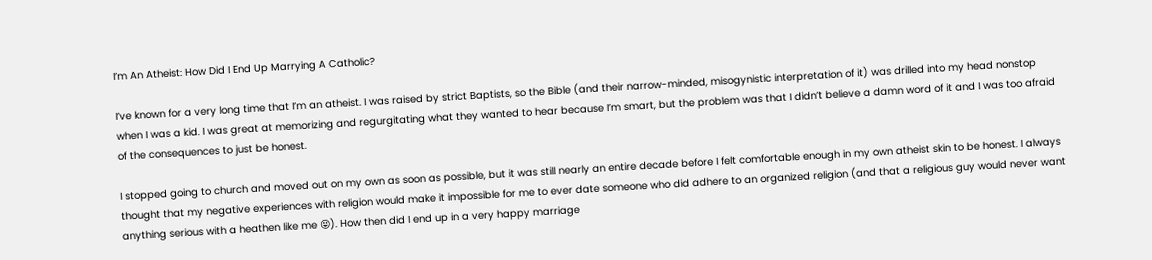I’m An Atheist: How Did I End Up Marrying A Catholic?

I’ve known for a very long time that I’m an atheist. I was raised by strict Baptists, so the Bible (and their narrow-minded, misogynistic interpretation of it) was drilled into my head nonstop when I was a kid. I was great at memorizing and regurgitating what they wanted to hear because I’m smart, but the problem was that I didn’t believe a damn word of it and I was too afraid of the consequences to just be honest.

I stopped going to church and moved out on my own as soon as possible, but it was still nearly an entire decade before I felt comfortable enough in my own atheist skin to be honest. I always thought that my negative experiences with religion would make it impossible for me to ever date someone who did adhere to an organized religion (and that a religious guy would never want anything serious with a heathen like me 😝). How then did I end up in a very happy marriage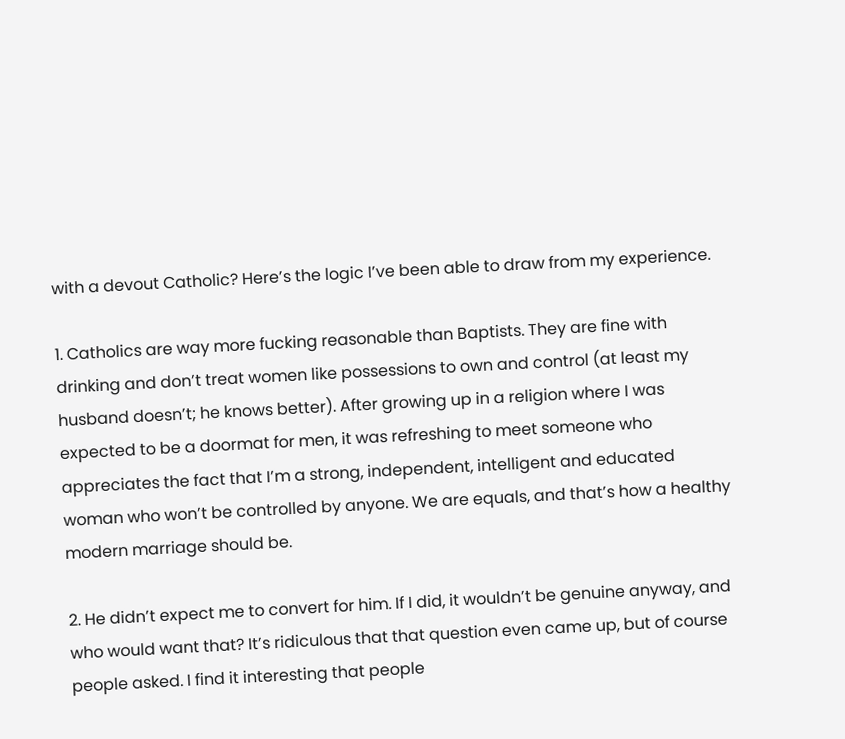with a devout Catholic? Here’s the logic I’ve been able to draw from my experience.

1. Catholics are way more fucking reasonable than Baptists. They are fine with drinking and don’t treat women like possessions to own and control (at least my husband doesn’t; he knows better). After growing up in a religion where I was expected to be a doormat for men, it was refreshing to meet someone who appreciates the fact that I’m a strong, independent, intelligent and educated woman who won’t be controlled by anyone. We are equals, and that’s how a healthy modern marriage should be.

2. He didn’t expect me to convert for him. If I did, it wouldn’t be genuine anyway, and who would want that? It’s ridiculous that that question even came up, but of course people asked. I find it interesting that people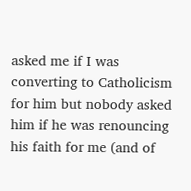asked me if I was converting to Catholicism for him but nobody asked him if he was renouncing his faith for me (and of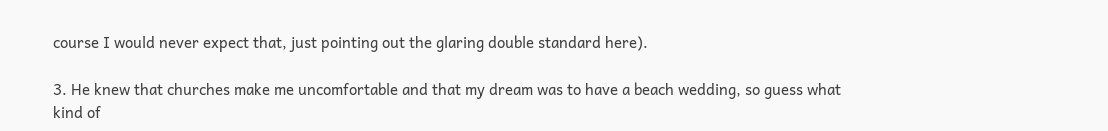course I would never expect that, just pointing out the glaring double standard here).

3. He knew that churches make me uncomfortable and that my dream was to have a beach wedding, so guess what kind of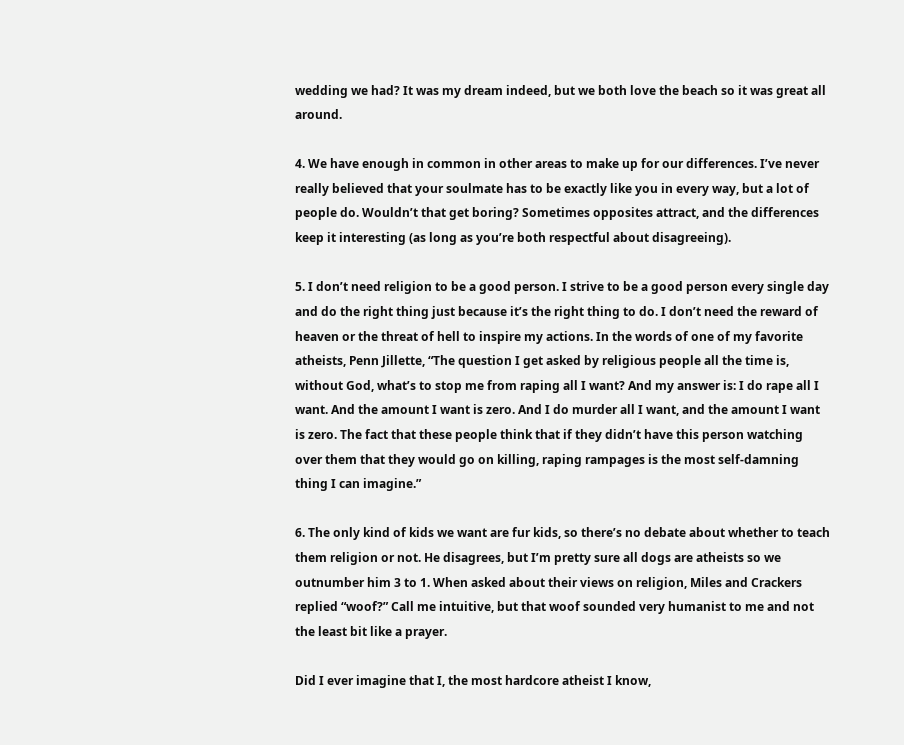wedding we had? It was my dream indeed, but we both love the beach so it was great all around.

4. We have enough in common in other areas to make up for our differences. I’ve never really believed that your soulmate has to be exactly like you in every way, but a lot of people do. Wouldn’t that get boring? Sometimes opposites attract, and the differences keep it interesting (as long as you’re both respectful about disagreeing).

5. I don’t need religion to be a good person. I strive to be a good person every single day and do the right thing just because it’s the right thing to do. I don’t need the reward of heaven or the threat of hell to inspire my actions. In the words of one of my favorite atheists, Penn Jillette, “The question I get asked by religious people all the time is, without God, what’s to stop me from raping all I want? And my answer is: I do rape all I want. And the amount I want is zero. And I do murder all I want, and the amount I want is zero. The fact that these people think that if they didn’t have this person watching over them that they would go on killing, raping rampages is the most self-damning thing I can imagine.”

6. The only kind of kids we want are fur kids, so there’s no debate about whether to teach them religion or not. He disagrees, but I’m pretty sure all dogs are atheists so we outnumber him 3 to 1. When asked about their views on religion, Miles and Crackers replied “woof?” Call me intuitive, but that woof sounded very humanist to me and not the least bit like a prayer.

Did I ever imagine that I, the most hardcore atheist I know,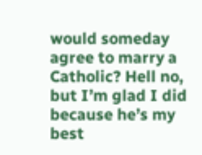would someday agree to marry a Catholic? Hell no, but I’m glad I did because he’s my best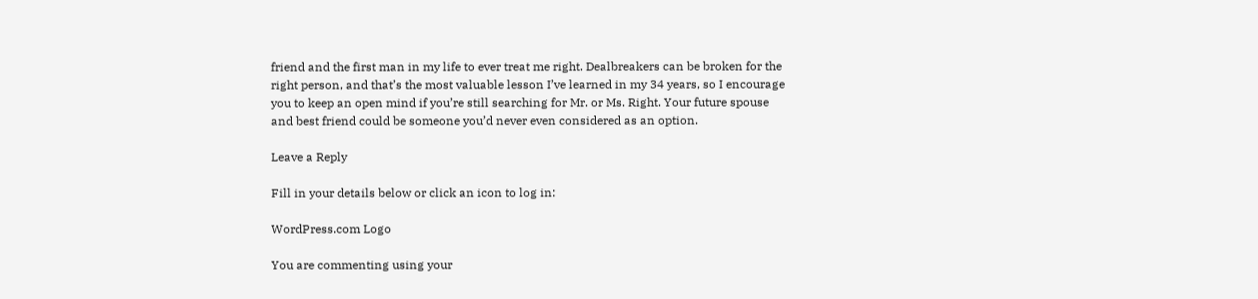friend and the first man in my life to ever treat me right. Dealbreakers can be broken for the right person, and that’s the most valuable lesson I’ve learned in my 34 years, so I encourage you to keep an open mind if you’re still searching for Mr. or Ms. Right. Your future spouse and best friend could be someone you’d never even considered as an option.

Leave a Reply

Fill in your details below or click an icon to log in:

WordPress.com Logo

You are commenting using your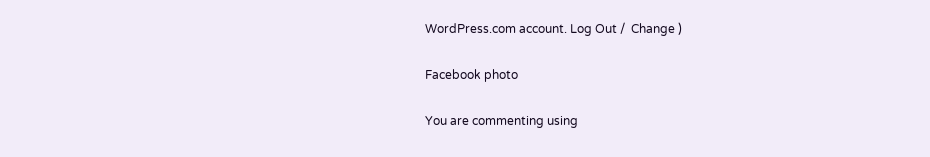WordPress.com account. Log Out /  Change )

Facebook photo

You are commenting using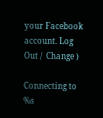your Facebook account. Log Out /  Change )

Connecting to %s